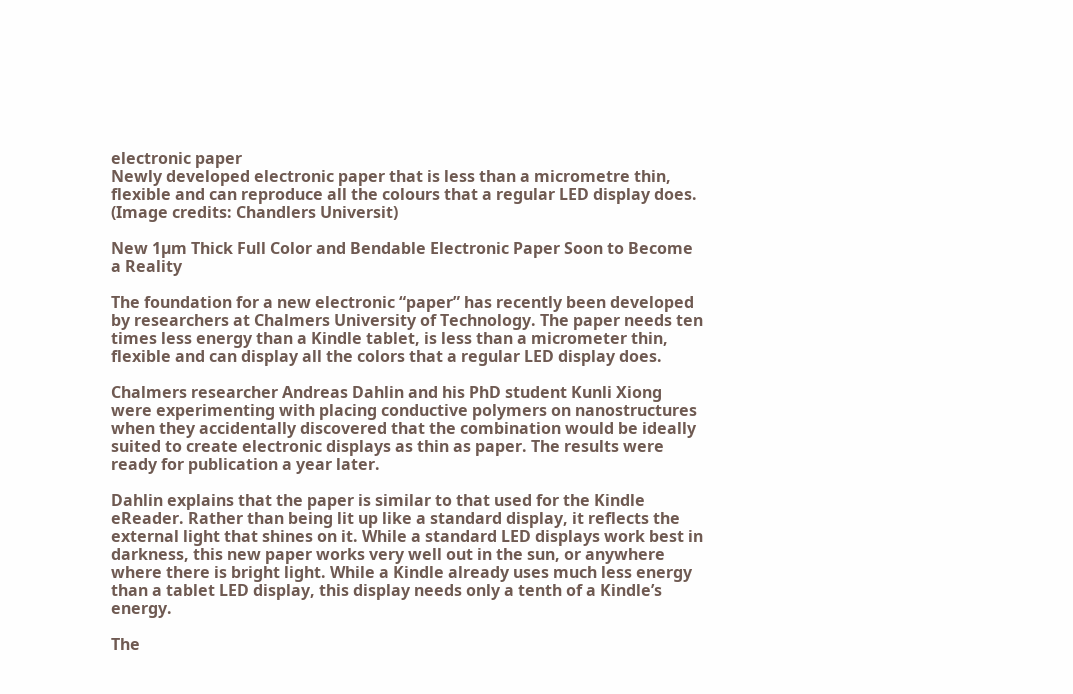electronic paper
Newly developed electronic paper that is less than a micrometre thin, flexible and can reproduce all the colours that a regular LED display does. (Image credits: Chandlers Universit)

New 1µm Thick Full Color and Bendable Electronic Paper Soon to Become a Reality

The foundation for a new electronic “paper” has recently been developed by researchers at Chalmers University of Technology. The paper needs ten times less energy than a Kindle tablet, is less than a micrometer thin, flexible and can display all the colors that a regular LED display does.

Chalmers researcher Andreas Dahlin and his PhD student Kunli Xiong were experimenting with placing conductive polymers on nanostructures when they accidentally discovered that the combination would be ideally suited to create electronic displays as thin as paper. The results were ready for publication a year later.

Dahlin explains that the paper is similar to that used for the Kindle eReader. Rather than being lit up like a standard display, it reflects the external light that shines on it. While a standard LED displays work best in darkness, this new paper works very well out in the sun, or anywhere where there is bright light. While a Kindle already uses much less energy than a tablet LED display, this display needs only a tenth of a Kindle’s energy.

The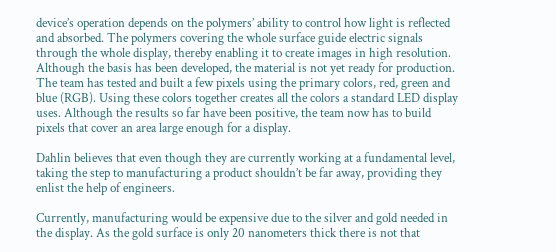device’s operation depends on the polymers’ ability to control how light is reflected and absorbed. The polymers covering the whole surface guide electric signals through the whole display, thereby enabling it to create images in high resolution. Although the basis has been developed, the material is not yet ready for production. The team has tested and built a few pixels using the primary colors, red, green and blue (RGB). Using these colors together creates all the colors a standard LED display uses. Although the results so far have been positive, the team now has to build pixels that cover an area large enough for a display.

Dahlin believes that even though they are currently working at a fundamental level, taking the step to manufacturing a product shouldn’t be far away, providing they enlist the help of engineers.

Currently, manufacturing would be expensive due to the silver and gold needed in the display. As the gold surface is only 20 nanometers thick there is not that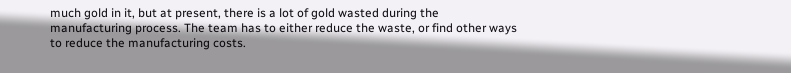much gold in it, but at present, there is a lot of gold wasted during the manufacturing process. The team has to either reduce the waste, or find other ways to reduce the manufacturing costs.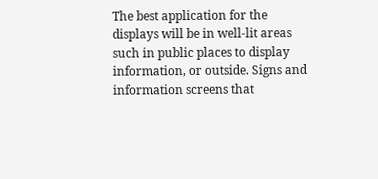The best application for the displays will be in well-lit areas such in public places to display information, or outside. Signs and information screens that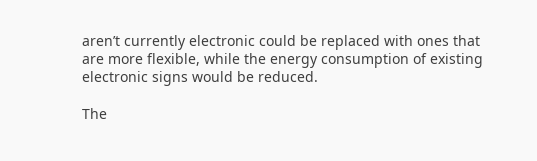aren’t currently electronic could be replaced with ones that are more flexible, while the energy consumption of existing electronic signs would be reduced.

The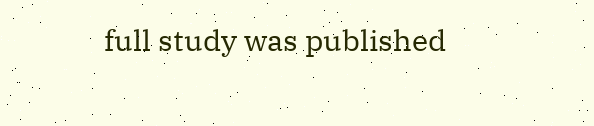full study was published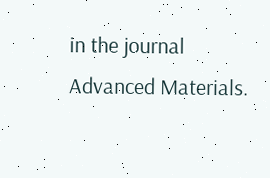in the journal Advanced Materials.